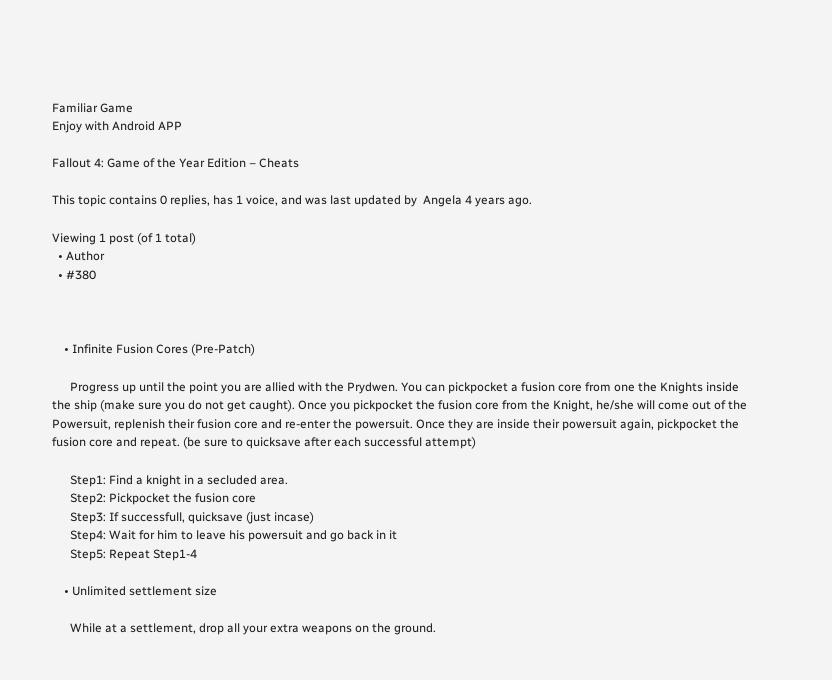Familiar Game
Enjoy with Android APP

Fallout 4: Game of the Year Edition – Cheats

This topic contains 0 replies, has 1 voice, and was last updated by  Angela 4 years ago.

Viewing 1 post (of 1 total)
  • Author
  • #380



    • Infinite Fusion Cores (Pre-Patch)

      Progress up until the point you are allied with the Prydwen. You can pickpocket a fusion core from one the Knights inside the ship (make sure you do not get caught). Once you pickpocket the fusion core from the Knight, he/she will come out of the Powersuit, replenish their fusion core and re-enter the powersuit. Once they are inside their powersuit again, pickpocket the fusion core and repeat. (be sure to quicksave after each successful attempt)

      Step1: Find a knight in a secluded area.
      Step2: Pickpocket the fusion core
      Step3: If successfull, quicksave (just incase)
      Step4: Wait for him to leave his powersuit and go back in it
      Step5: Repeat Step1-4

    • Unlimited settlement size

      While at a settlement, drop all your extra weapons on the ground.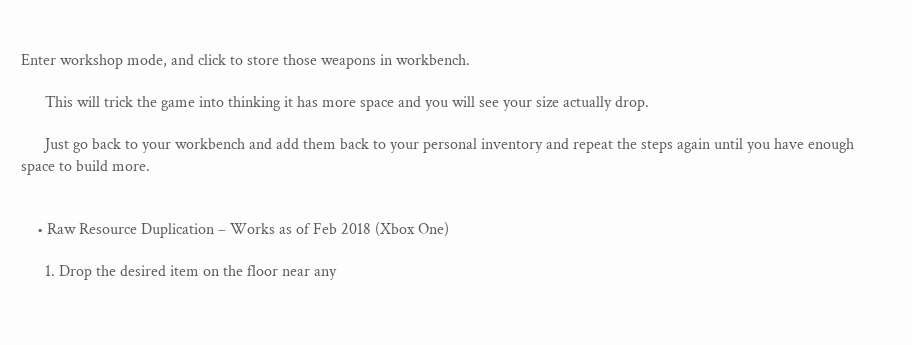Enter workshop mode, and click to store those weapons in workbench.

      This will trick the game into thinking it has more space and you will see your size actually drop.

      Just go back to your workbench and add them back to your personal inventory and repeat the steps again until you have enough space to build more.


    • Raw Resource Duplication – Works as of Feb 2018 (Xbox One)

      1. Drop the desired item on the floor near any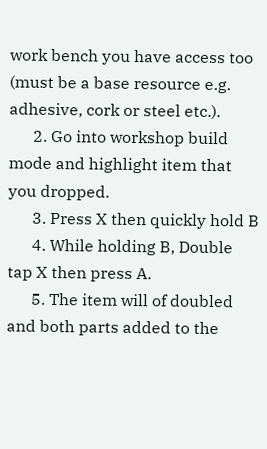work bench you have access too (must be a base resource e.g. adhesive, cork or steel etc.).
      2. Go into workshop build mode and highlight item that you dropped.
      3. Press X then quickly hold B
      4. While holding B, Double tap X then press A.
      5. The item will of doubled and both parts added to the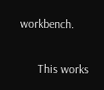workbench.

      This works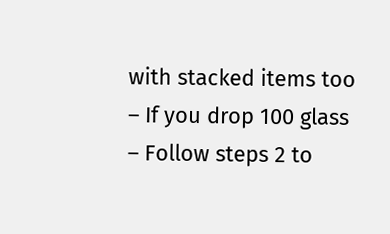with stacked items too – If you drop 100 glass – Follow steps 2 to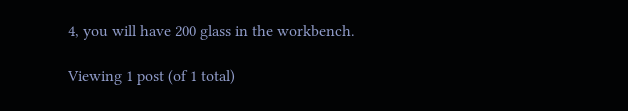4, you will have 200 glass in the workbench.

Viewing 1 post (of 1 total)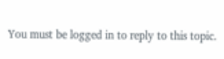You must be logged in to reply to this topic.